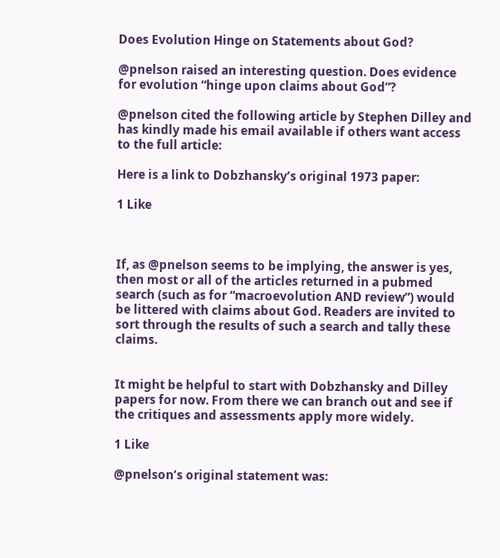Does Evolution Hinge on Statements about God?

@pnelson raised an interesting question. Does evidence for evolution “hinge upon claims about God”?

@pnelson cited the following article by Stephen Dilley and has kindly made his email available if others want access to the full article:

Here is a link to Dobzhansky’s original 1973 paper:

1 Like



If, as @pnelson seems to be implying, the answer is yes, then most or all of the articles returned in a pubmed search (such as for “macroevolution AND review”) would be littered with claims about God. Readers are invited to sort through the results of such a search and tally these claims.


It might be helpful to start with Dobzhansky and Dilley papers for now. From there we can branch out and see if the critiques and assessments apply more widely.

1 Like

@pnelson’s original statement was: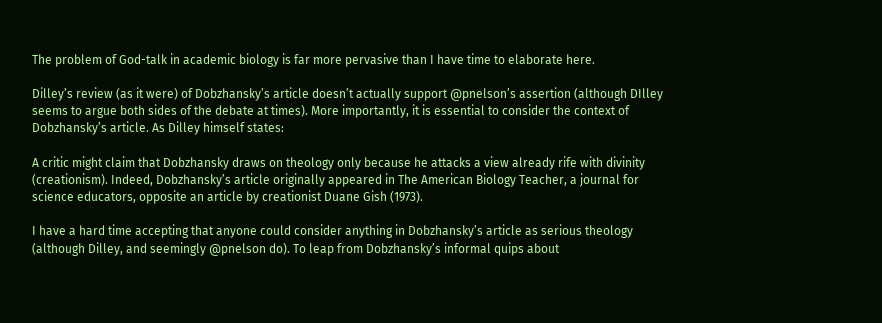The problem of God-talk in academic biology is far more pervasive than I have time to elaborate here.

Dilley’s review (as it were) of Dobzhansky’s article doesn’t actually support @pnelson’s assertion (although DIlley seems to argue both sides of the debate at times). More importantly, it is essential to consider the context of Dobzhansky’s article. As Dilley himself states:

A critic might claim that Dobzhansky draws on theology only because he attacks a view already rife with divinity (creationism). Indeed, Dobzhansky’s article originally appeared in The American Biology Teacher, a journal for science educators, opposite an article by creationist Duane Gish (1973).

I have a hard time accepting that anyone could consider anything in Dobzhansky’s article as serious theology (although Dilley, and seemingly @pnelson do). To leap from Dobzhansky’s informal quips about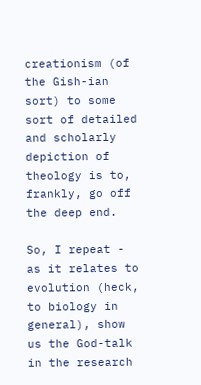creationism (of the Gish-ian sort) to some sort of detailed and scholarly depiction of theology is to, frankly, go off the deep end.

So, I repeat - as it relates to evolution (heck, to biology in general), show us the God-talk in the research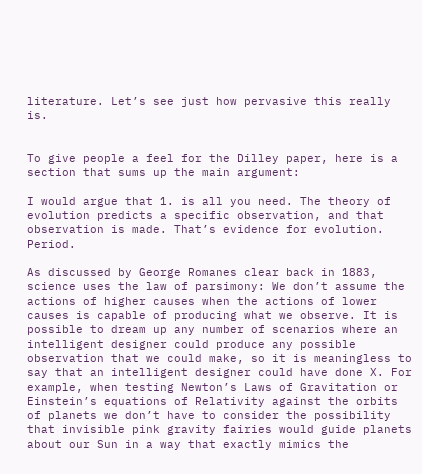literature. Let’s see just how pervasive this really is.


To give people a feel for the Dilley paper, here is a section that sums up the main argument:

I would argue that 1. is all you need. The theory of evolution predicts a specific observation, and that observation is made. That’s evidence for evolution. Period.

As discussed by George Romanes clear back in 1883, science uses the law of parsimony: We don’t assume the actions of higher causes when the actions of lower causes is capable of producing what we observe. It is possible to dream up any number of scenarios where an intelligent designer could produce any possible observation that we could make, so it is meaningless to say that an intelligent designer could have done X. For example, when testing Newton’s Laws of Gravitation or Einstein’s equations of Relativity against the orbits of planets we don’t have to consider the possibility that invisible pink gravity fairies would guide planets about our Sun in a way that exactly mimics the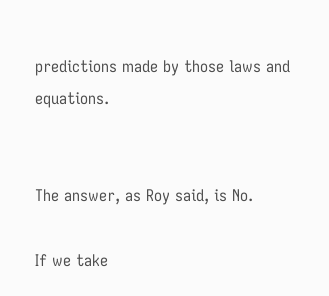predictions made by those laws and equations.


The answer, as Roy said, is No.

If we take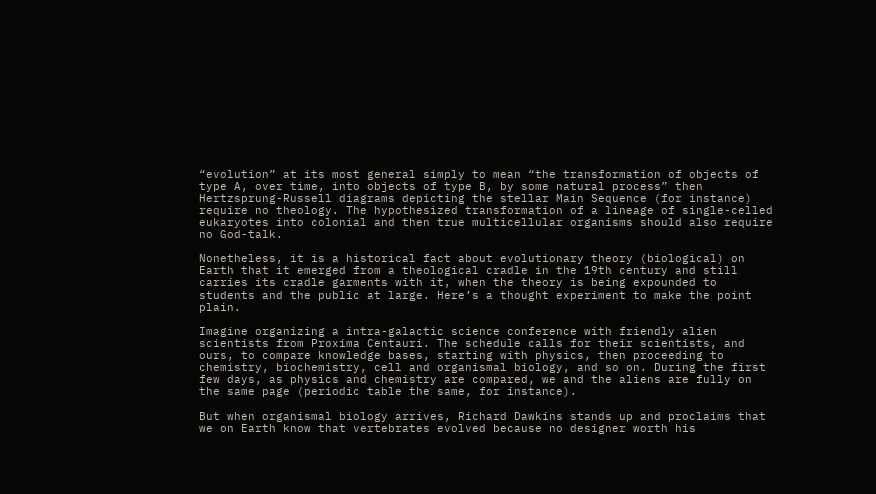“evolution” at its most general simply to mean “the transformation of objects of type A, over time, into objects of type B, by some natural process” then Hertzsprung-Russell diagrams depicting the stellar Main Sequence (for instance) require no theology. The hypothesized transformation of a lineage of single-celled eukaryotes into colonial and then true multicellular organisms should also require no God-talk.

Nonetheless, it is a historical fact about evolutionary theory (biological) on Earth that it emerged from a theological cradle in the 19th century and still carries its cradle garments with it, when the theory is being expounded to students and the public at large. Here’s a thought experiment to make the point plain.

Imagine organizing a intra-galactic science conference with friendly alien scientists from Proxima Centauri. The schedule calls for their scientists, and ours, to compare knowledge bases, starting with physics, then proceeding to chemistry, biochemistry, cell and organismal biology, and so on. During the first few days, as physics and chemistry are compared, we and the aliens are fully on the same page (periodic table the same, for instance).

But when organismal biology arrives, Richard Dawkins stands up and proclaims that we on Earth know that vertebrates evolved because no designer worth his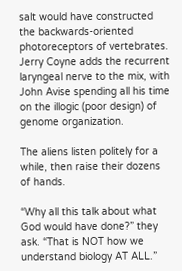salt would have constructed the backwards-oriented photoreceptors of vertebrates. Jerry Coyne adds the recurrent laryngeal nerve to the mix, with John Avise spending all his time on the illogic (poor design) of genome organization.

The aliens listen politely for a while, then raise their dozens of hands.

“Why all this talk about what God would have done?” they ask. “That is NOT how we understand biology AT ALL.”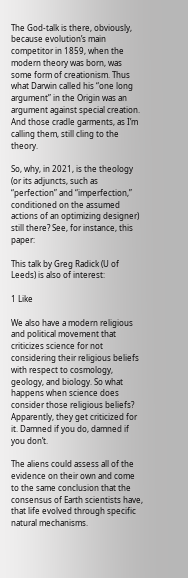The God-talk is there, obviously, because evolution’s main competitor in 1859, when the modern theory was born, was some form of creationism. Thus what Darwin called his “one long argument” in the Origin was an argument against special creation. And those cradle garments, as I’m calling them, still cling to the theory.

So, why, in 2021, is the theology (or its adjuncts, such as “perfection” and “imperfection,” conditioned on the assumed actions of an optimizing designer) still there? See, for instance, this paper:

This talk by Greg Radick (U of Leeds) is also of interest:

1 Like

We also have a modern religious and political movement that criticizes science for not considering their religious beliefs with respect to cosmology, geology, and biology. So what happens when science does consider those religious beliefs? Apparently, they get criticized for it. Damned if you do, damned if you don’t.

The aliens could assess all of the evidence on their own and come to the same conclusion that the consensus of Earth scientists have, that life evolved through specific natural mechanisms.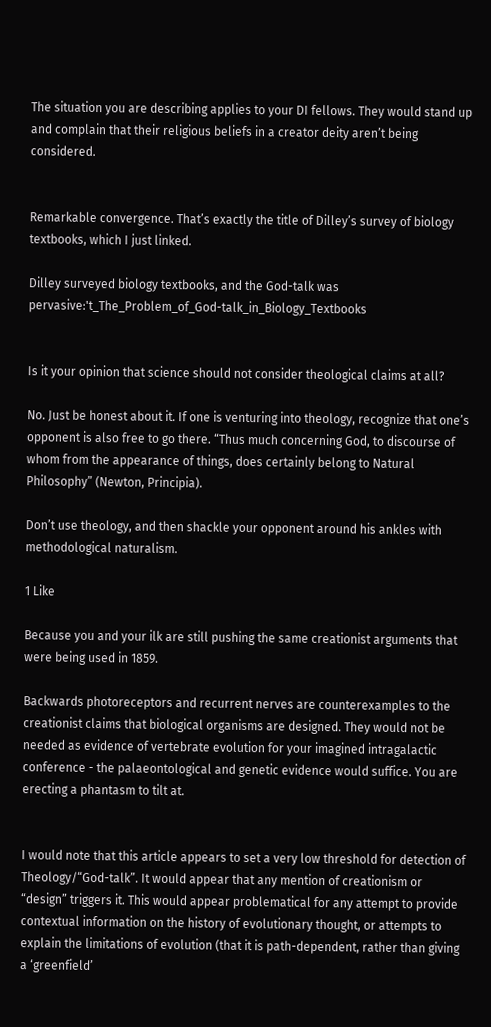The situation you are describing applies to your DI fellows. They would stand up and complain that their religious beliefs in a creator deity aren’t being considered.


Remarkable convergence. That’s exactly the title of Dilley’s survey of biology textbooks, which I just linked.

Dilley surveyed biology textbooks, and the God-talk was pervasive:'t_The_Problem_of_God-talk_in_Biology_Textbooks


Is it your opinion that science should not consider theological claims at all?

No. Just be honest about it. If one is venturing into theology, recognize that one’s opponent is also free to go there. “Thus much concerning God, to discourse of whom from the appearance of things, does certainly belong to Natural Philosophy” (Newton, Principia).

Don’t use theology, and then shackle your opponent around his ankles with methodological naturalism.

1 Like

Because you and your ilk are still pushing the same creationist arguments that were being used in 1859.

Backwards photoreceptors and recurrent nerves are counterexamples to the creationist claims that biological organisms are designed. They would not be needed as evidence of vertebrate evolution for your imagined intragalactic conference - the palaeontological and genetic evidence would suffice. You are erecting a phantasm to tilt at.


I would note that this article appears to set a very low threshold for detection of Theology/“God-talk”. It would appear that any mention of creationism or “design” triggers it. This would appear problematical for any attempt to provide contextual information on the history of evolutionary thought, or attempts to explain the limitations of evolution (that it is path-dependent, rather than giving a ‘greenfield’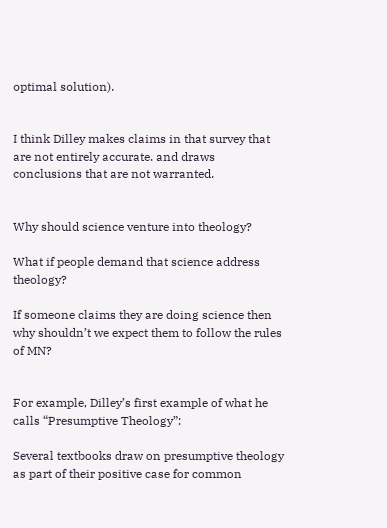optimal solution).


I think Dilley makes claims in that survey that are not entirely accurate. and draws conclusions that are not warranted.


Why should science venture into theology?

What if people demand that science address theology?

If someone claims they are doing science then why shouldn’t we expect them to follow the rules of MN?


For example, Dilley’s first example of what he calls “Presumptive Theology”:

Several textbooks draw on presumptive theology as part of their positive case for common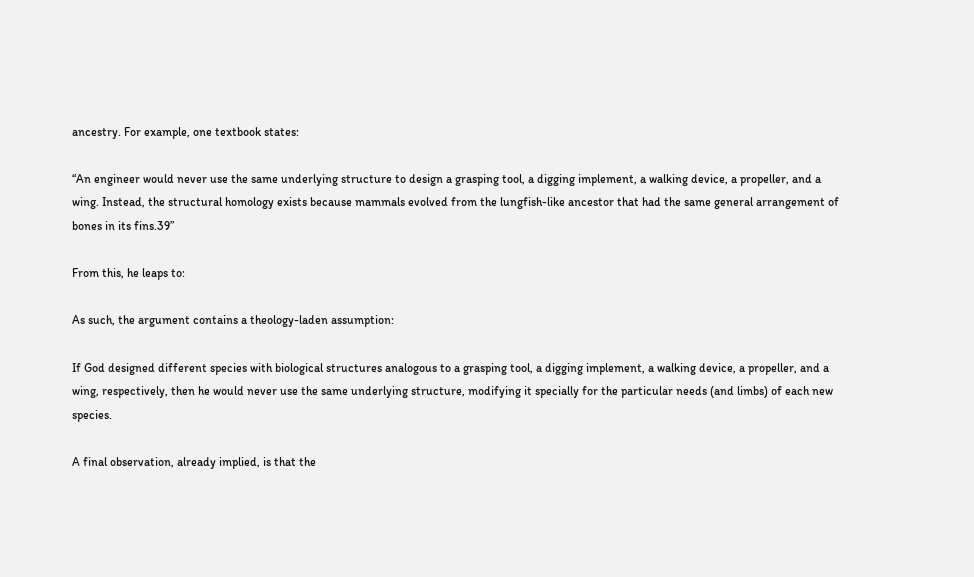ancestry. For example, one textbook states:

“An engineer would never use the same underlying structure to design a grasping tool, a digging implement, a walking device, a propeller, and a wing. Instead, the structural homology exists because mammals evolved from the lungfish-like ancestor that had the same general arrangement of bones in its fins.39”

From this, he leaps to:

As such, the argument contains a theology-laden assumption:

If God designed different species with biological structures analogous to a grasping tool, a digging implement, a walking device, a propeller, and a wing, respectively, then he would never use the same underlying structure, modifying it specially for the particular needs (and limbs) of each new species.

A final observation, already implied, is that the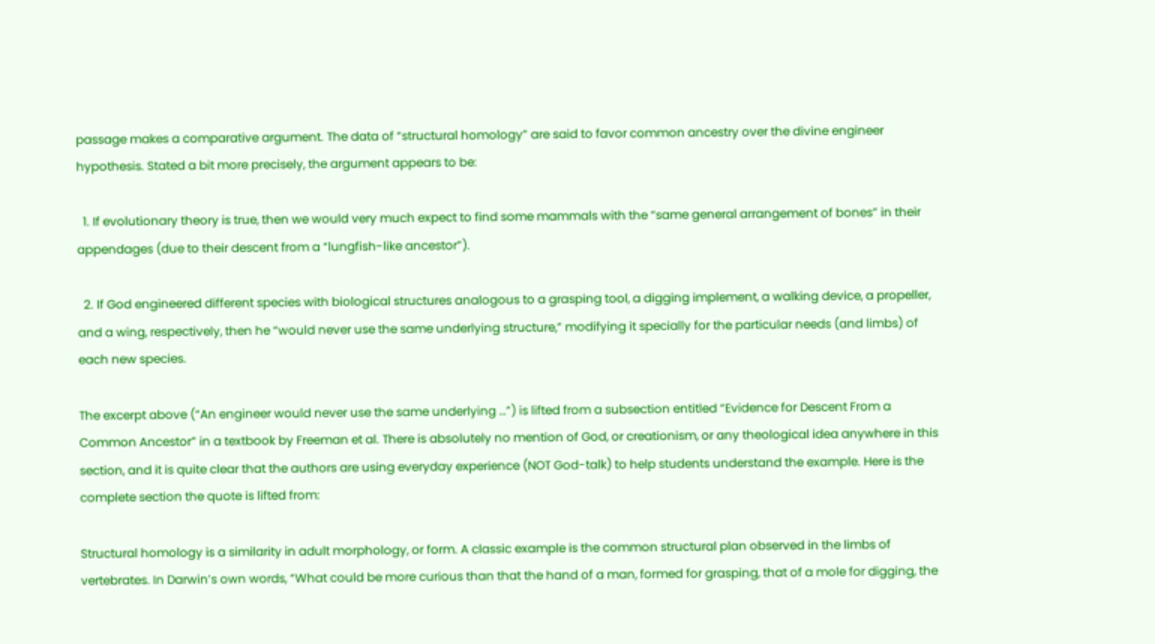passage makes a comparative argument. The data of “structural homology” are said to favor common ancestry over the divine engineer hypothesis. Stated a bit more precisely, the argument appears to be:

  1. If evolutionary theory is true, then we would very much expect to find some mammals with the “same general arrangement of bones” in their appendages (due to their descent from a “lungfish-like ancestor”).

  2. If God engineered different species with biological structures analogous to a grasping tool, a digging implement, a walking device, a propeller, and a wing, respectively, then he “would never use the same underlying structure,” modifying it specially for the particular needs (and limbs) of each new species.

The excerpt above (“An engineer would never use the same underlying …”) is lifted from a subsection entitled “Evidence for Descent From a Common Ancestor” in a textbook by Freeman et al. There is absolutely no mention of God, or creationism, or any theological idea anywhere in this section, and it is quite clear that the authors are using everyday experience (NOT God-talk) to help students understand the example. Here is the complete section the quote is lifted from:

Structural homology is a similarity in adult morphology, or form. A classic example is the common structural plan observed in the limbs of vertebrates. In Darwin’s own words, “What could be more curious than that the hand of a man, formed for grasping, that of a mole for digging, the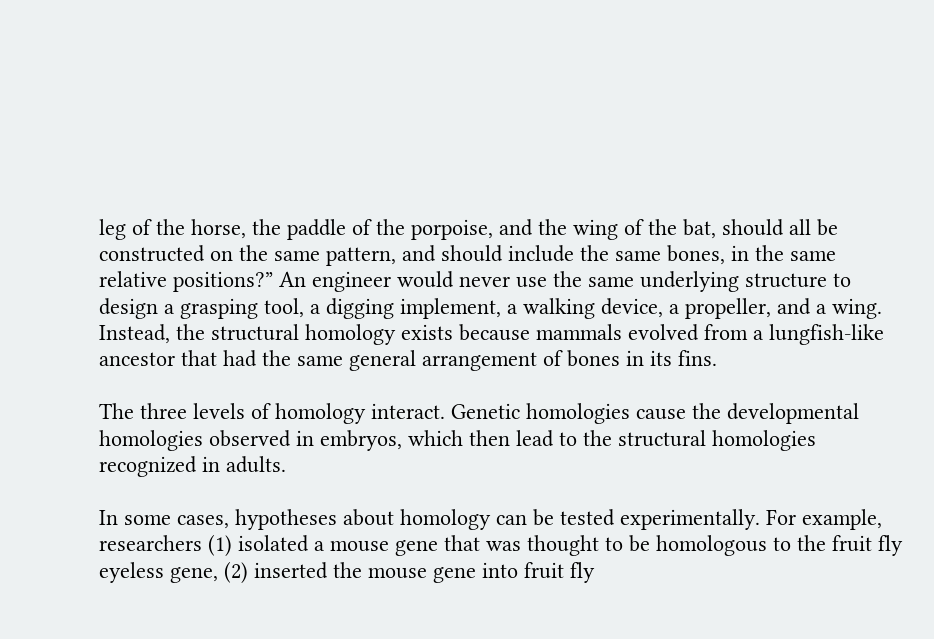leg of the horse, the paddle of the porpoise, and the wing of the bat, should all be constructed on the same pattern, and should include the same bones, in the same relative positions?” An engineer would never use the same underlying structure to design a grasping tool, a digging implement, a walking device, a propeller, and a wing. Instead, the structural homology exists because mammals evolved from a lungfish-like ancestor that had the same general arrangement of bones in its fins.

The three levels of homology interact. Genetic homologies cause the developmental homologies observed in embryos, which then lead to the structural homologies recognized in adults.

In some cases, hypotheses about homology can be tested experimentally. For example, researchers (1) isolated a mouse gene that was thought to be homologous to the fruit fly eyeless gene, (2) inserted the mouse gene into fruit fly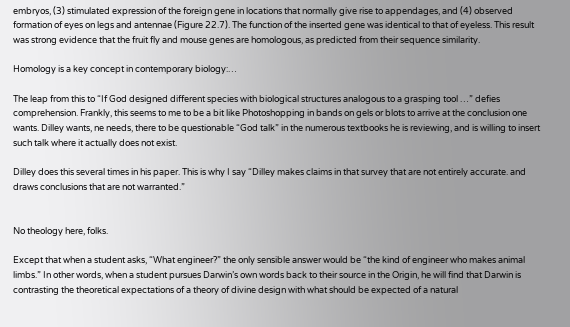embryos, (3) stimulated expression of the foreign gene in locations that normally give rise to appendages, and (4) observed formation of eyes on legs and antennae (Figure 22.7). The function of the inserted gene was identical to that of eyeless. This result was strong evidence that the fruit fly and mouse genes are homologous, as predicted from their sequence similarity.

Homology is a key concept in contemporary biology:…

The leap from this to “If God designed different species with biological structures analogous to a grasping tool …” defies comprehension. Frankly, this seems to me to be a bit like Photoshopping in bands on gels or blots to arrive at the conclusion one wants. Dilley wants, ne needs, there to be questionable “God talk” in the numerous textbooks he is reviewing, and is willing to insert such talk where it actually does not exist.

Dilley does this several times in his paper. This is why I say “Dilley makes claims in that survey that are not entirely accurate. and draws conclusions that are not warranted.”


No theology here, folks.

Except that when a student asks, “What engineer?” the only sensible answer would be “the kind of engineer who makes animal limbs.” In other words, when a student pursues Darwin’s own words back to their source in the Origin, he will find that Darwin is contrasting the theoretical expectations of a theory of divine design with what should be expected of a natural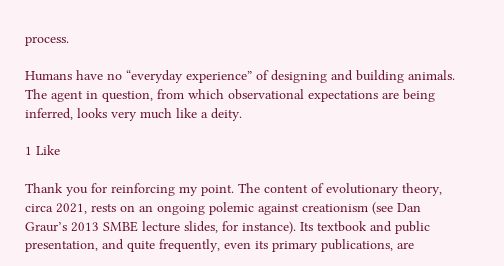process.

Humans have no “everyday experience” of designing and building animals. The agent in question, from which observational expectations are being inferred, looks very much like a deity.

1 Like

Thank you for reinforcing my point. The content of evolutionary theory, circa 2021, rests on an ongoing polemic against creationism (see Dan Graur’s 2013 SMBE lecture slides, for instance). Its textbook and public presentation, and quite frequently, even its primary publications, are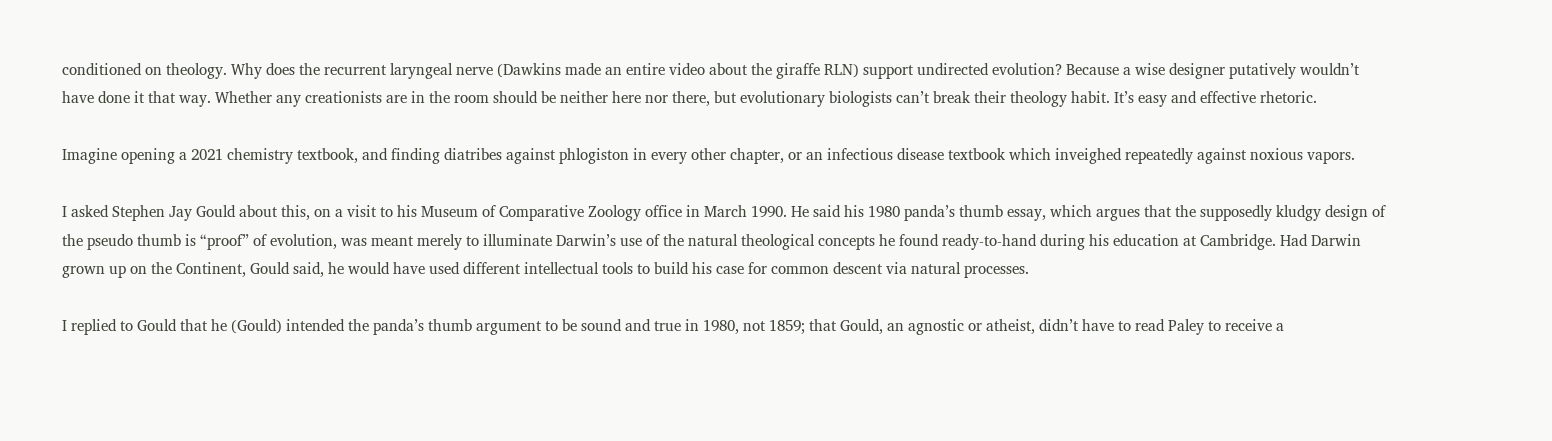conditioned on theology. Why does the recurrent laryngeal nerve (Dawkins made an entire video about the giraffe RLN) support undirected evolution? Because a wise designer putatively wouldn’t have done it that way. Whether any creationists are in the room should be neither here nor there, but evolutionary biologists can’t break their theology habit. It’s easy and effective rhetoric.

Imagine opening a 2021 chemistry textbook, and finding diatribes against phlogiston in every other chapter, or an infectious disease textbook which inveighed repeatedly against noxious vapors.

I asked Stephen Jay Gould about this, on a visit to his Museum of Comparative Zoology office in March 1990. He said his 1980 panda’s thumb essay, which argues that the supposedly kludgy design of the pseudo thumb is “proof” of evolution, was meant merely to illuminate Darwin’s use of the natural theological concepts he found ready-to-hand during his education at Cambridge. Had Darwin grown up on the Continent, Gould said, he would have used different intellectual tools to build his case for common descent via natural processes.

I replied to Gould that he (Gould) intended the panda’s thumb argument to be sound and true in 1980, not 1859; that Gould, an agnostic or atheist, didn’t have to read Paley to receive a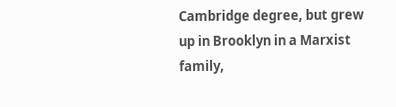Cambridge degree, but grew up in Brooklyn in a Marxist family,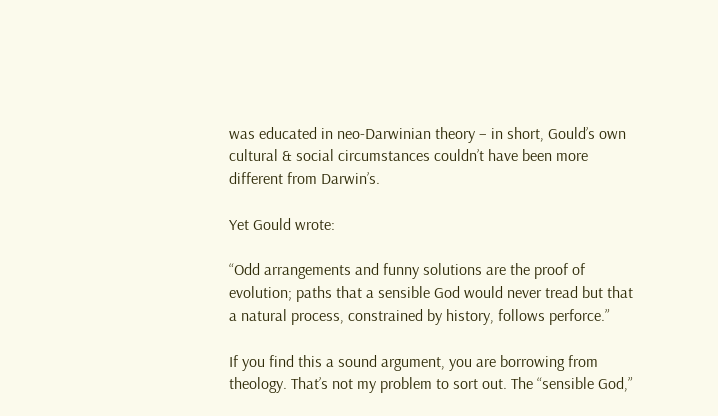was educated in neo-Darwinian theory – in short, Gould’s own cultural & social circumstances couldn’t have been more different from Darwin’s.

Yet Gould wrote:

“Odd arrangements and funny solutions are the proof of evolution; paths that a sensible God would never tread but that a natural process, constrained by history, follows perforce.”

If you find this a sound argument, you are borrowing from theology. That’s not my problem to sort out. The “sensible God,”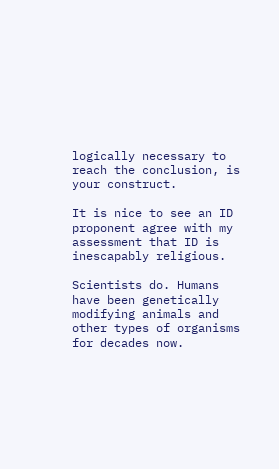logically necessary to reach the conclusion, is your construct.

It is nice to see an ID proponent agree with my assessment that ID is inescapably religious.

Scientists do. Humans have been genetically modifying animals and other types of organisms for decades now.